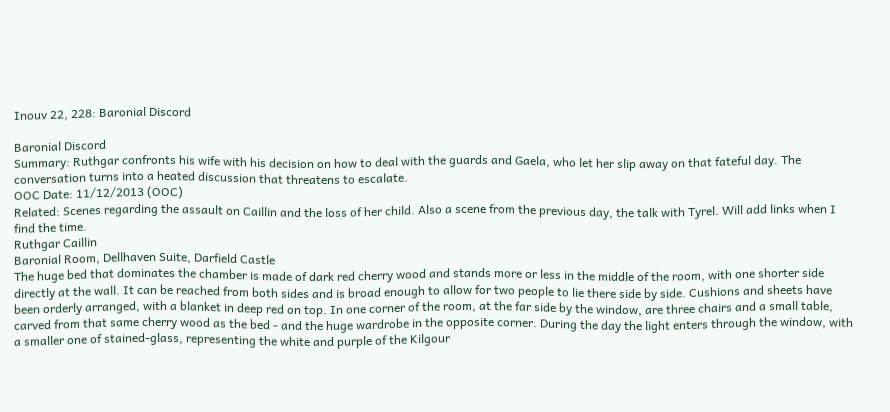Inouv 22, 228: Baronial Discord

Baronial Discord
Summary: Ruthgar confronts his wife with his decision on how to deal with the guards and Gaela, who let her slip away on that fateful day. The conversation turns into a heated discussion that threatens to escalate.
OOC Date: 11/12/2013 (OOC)
Related: Scenes regarding the assault on Caillin and the loss of her child. Also a scene from the previous day, the talk with Tyrel. Will add links when I find the time.
Ruthgar Caillin
Baronial Room, Dellhaven Suite, Darfield Castle
The huge bed that dominates the chamber is made of dark red cherry wood and stands more or less in the middle of the room, with one shorter side directly at the wall. It can be reached from both sides and is broad enough to allow for two people to lie there side by side. Cushions and sheets have been orderly arranged, with a blanket in deep red on top. In one corner of the room, at the far side by the window, are three chairs and a small table, carved from that same cherry wood as the bed - and the huge wardrobe in the opposite corner. During the day the light enters through the window, with a smaller one of stained-glass, representing the white and purple of the Kilgour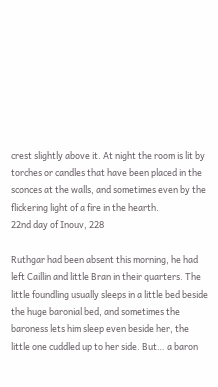crest slightly above it. At night the room is lit by torches or candles that have been placed in the sconces at the walls, and sometimes even by the flickering light of a fire in the hearth.
22nd day of Inouv, 228

Ruthgar had been absent this morning, he had left Caillin and little Bran in their quarters. The little foundling usually sleeps in a little bed beside the huge baronial bed, and sometimes the baroness lets him sleep even beside her, the little one cuddled up to her side. But… a baron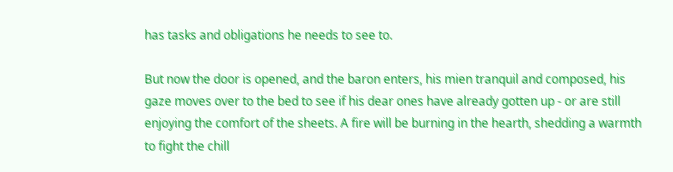has tasks and obligations he needs to see to.

But now the door is opened, and the baron enters, his mien tranquil and composed, his gaze moves over to the bed to see if his dear ones have already gotten up - or are still enjoying the comfort of the sheets. A fire will be burning in the hearth, shedding a warmth to fight the chill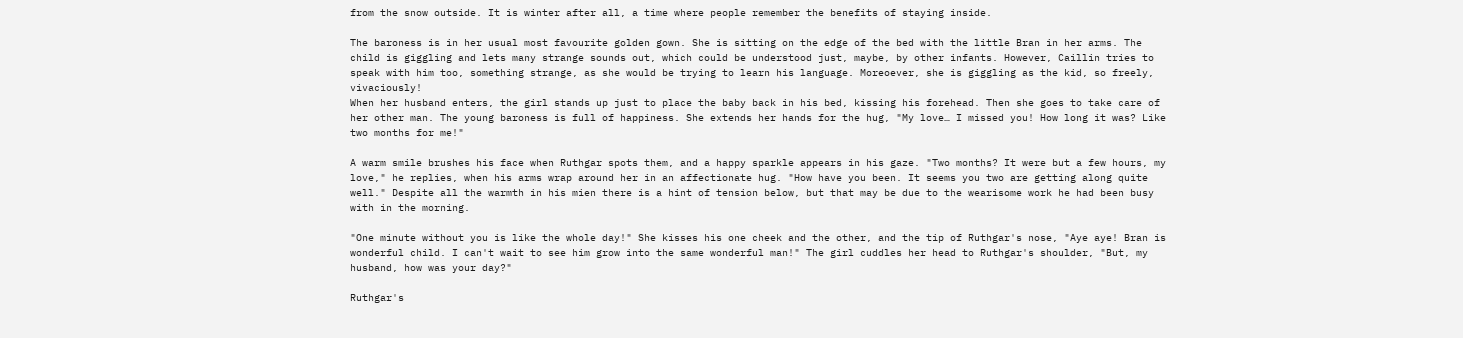from the snow outside. It is winter after all, a time where people remember the benefits of staying inside.

The baroness is in her usual most favourite golden gown. She is sitting on the edge of the bed with the little Bran in her arms. The child is giggling and lets many strange sounds out, which could be understood just, maybe, by other infants. However, Caillin tries to speak with him too, something strange, as she would be trying to learn his language. Moreoever, she is giggling as the kid, so freely, vivaciously!
When her husband enters, the girl stands up just to place the baby back in his bed, kissing his forehead. Then she goes to take care of her other man. The young baroness is full of happiness. She extends her hands for the hug, "My love… I missed you! How long it was? Like two months for me!"

A warm smile brushes his face when Ruthgar spots them, and a happy sparkle appears in his gaze. "Two months? It were but a few hours, my love," he replies, when his arms wrap around her in an affectionate hug. "How have you been. It seems you two are getting along quite well." Despite all the warmth in his mien there is a hint of tension below, but that may be due to the wearisome work he had been busy with in the morning.

"One minute without you is like the whole day!" She kisses his one cheek and the other, and the tip of Ruthgar's nose, "Aye aye! Bran is wonderful child. I can't wait to see him grow into the same wonderful man!" The girl cuddles her head to Ruthgar's shoulder, "But, my husband, how was your day?"

Ruthgar's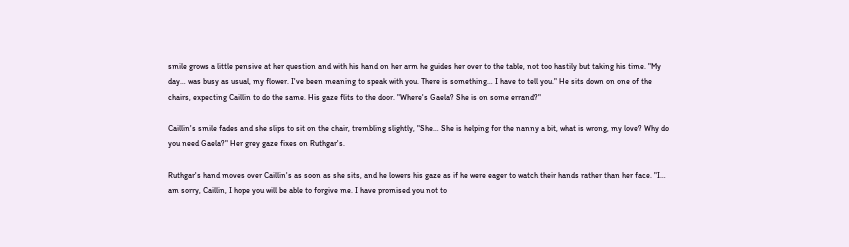smile grows a little pensive at her question and with his hand on her arm he guides her over to the table, not too hastily but taking his time. "My day… was busy as usual, my flower. I've been meaning to speak with you. There is something… I have to tell you." He sits down on one of the chairs, expecting Caillin to do the same. His gaze flits to the door. "Where's Gaela? She is on some errand?"

Caillin's smile fades and she slips to sit on the chair, trembling slightly, "She… She is helping for the nanny a bit, what is wrong, my love? Why do you need Gaela?" Her grey gaze fixes on Ruthgar's.

Ruthgar's hand moves over Caillin's as soon as she sits, and he lowers his gaze as if he were eager to watch their hands rather than her face. "I… am sorry, Caillin, I hope you will be able to forgive me. I have promised you not to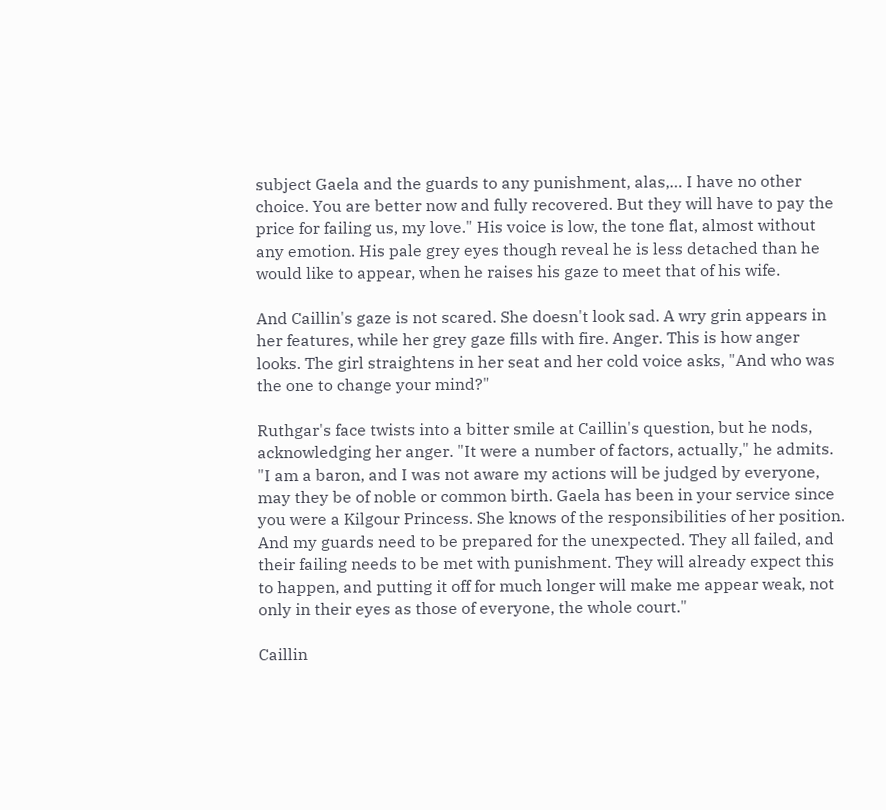subject Gaela and the guards to any punishment, alas,… I have no other choice. You are better now and fully recovered. But they will have to pay the price for failing us, my love." His voice is low, the tone flat, almost without any emotion. His pale grey eyes though reveal he is less detached than he would like to appear, when he raises his gaze to meet that of his wife.

And Caillin's gaze is not scared. She doesn't look sad. A wry grin appears in her features, while her grey gaze fills with fire. Anger. This is how anger looks. The girl straightens in her seat and her cold voice asks, "And who was the one to change your mind?"

Ruthgar's face twists into a bitter smile at Caillin's question, but he nods, acknowledging her anger. "It were a number of factors, actually," he admits. "I am a baron, and I was not aware my actions will be judged by everyone, may they be of noble or common birth. Gaela has been in your service since you were a Kilgour Princess. She knows of the responsibilities of her position. And my guards need to be prepared for the unexpected. They all failed, and their failing needs to be met with punishment. They will already expect this to happen, and putting it off for much longer will make me appear weak, not only in their eyes as those of everyone, the whole court."

Caillin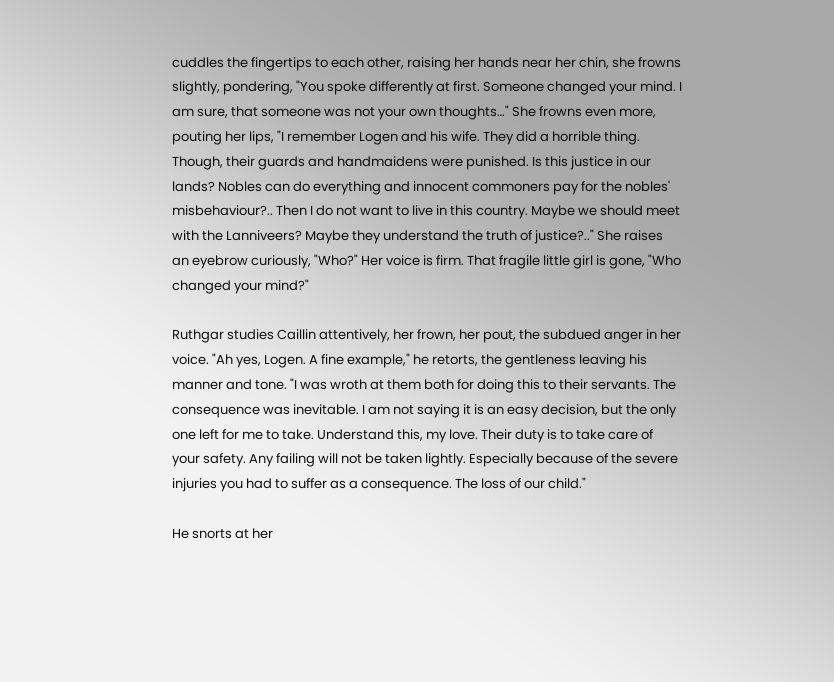cuddles the fingertips to each other, raising her hands near her chin, she frowns slightly, pondering, "You spoke differently at first. Someone changed your mind. I am sure, that someone was not your own thoughts…" She frowns even more, pouting her lips, "I remember Logen and his wife. They did a horrible thing. Though, their guards and handmaidens were punished. Is this justice in our lands? Nobles can do everything and innocent commoners pay for the nobles' misbehaviour?.. Then I do not want to live in this country. Maybe we should meet with the Lanniveers? Maybe they understand the truth of justice?.." She raises an eyebrow curiously, "Who?" Her voice is firm. That fragile little girl is gone, "Who changed your mind?"

Ruthgar studies Caillin attentively, her frown, her pout, the subdued anger in her voice. "Ah yes, Logen. A fine example," he retorts, the gentleness leaving his manner and tone. "I was wroth at them both for doing this to their servants. The consequence was inevitable. I am not saying it is an easy decision, but the only one left for me to take. Understand this, my love. Their duty is to take care of your safety. Any failing will not be taken lightly. Especially because of the severe injuries you had to suffer as a consequence. The loss of our child."

He snorts at her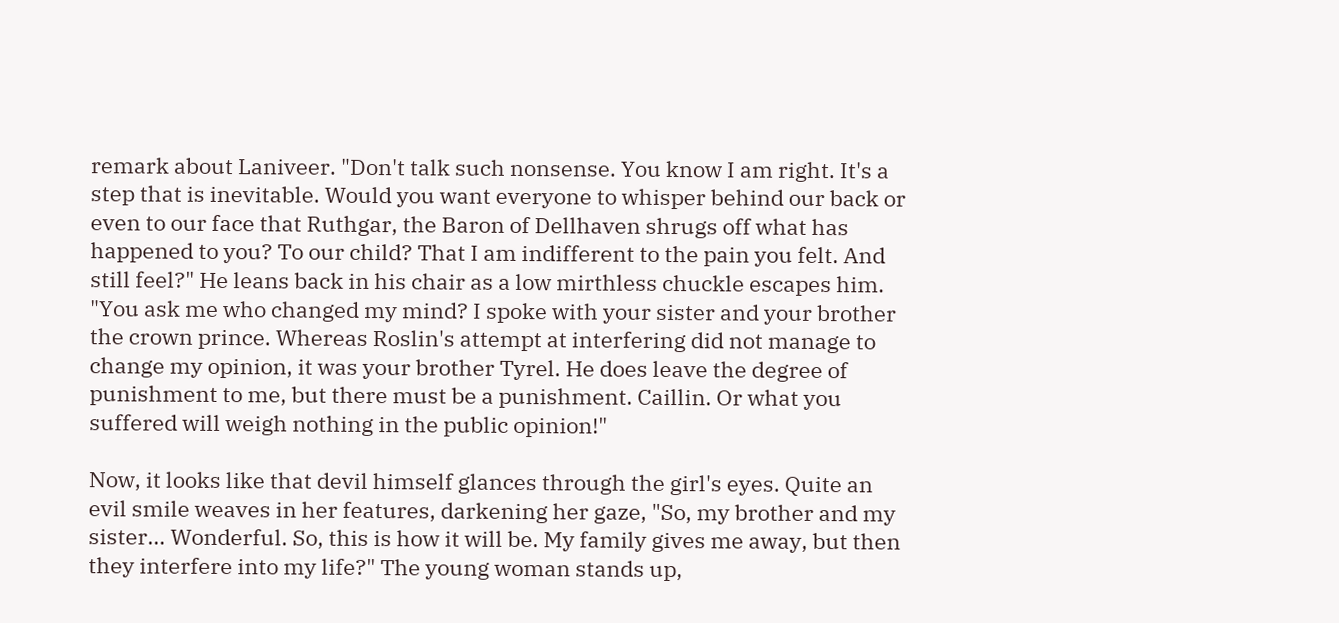remark about Laniveer. "Don't talk such nonsense. You know I am right. It's a step that is inevitable. Would you want everyone to whisper behind our back or even to our face that Ruthgar, the Baron of Dellhaven shrugs off what has happened to you? To our child? That I am indifferent to the pain you felt. And still feel?" He leans back in his chair as a low mirthless chuckle escapes him. "You ask me who changed my mind? I spoke with your sister and your brother the crown prince. Whereas Roslin's attempt at interfering did not manage to change my opinion, it was your brother Tyrel. He does leave the degree of punishment to me, but there must be a punishment. Caillin. Or what you suffered will weigh nothing in the public opinion!"

Now, it looks like that devil himself glances through the girl's eyes. Quite an evil smile weaves in her features, darkening her gaze, "So, my brother and my sister… Wonderful. So, this is how it will be. My family gives me away, but then they interfere into my life?" The young woman stands up,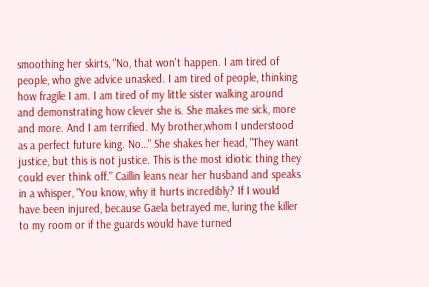smoothing her skirts, "No, that won't happen. I am tired of people, who give advice unasked. I am tired of people, thinking how fragile I am. I am tired of my little sister walking around and demonstrating how clever she is. She makes me sick, more and more. And I am terrified. My brother,whom I understood as a perfect future king. No…" She shakes her head, "They want justice, but this is not justice. This is the most idiotic thing they could ever think off." Caillin leans near her husband and speaks in a whisper, "You know, why it hurts incredibly? If I would have been injured, because Gaela betrayed me, luring the killer to my room or if the guards would have turned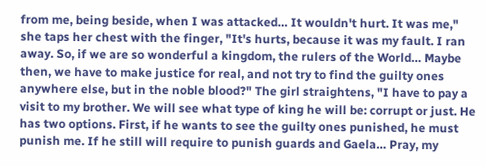from me, being beside, when I was attacked… It wouldn't hurt. It was me," she taps her chest with the finger, "It's hurts, because it was my fault. I ran away. So, if we are so wonderful a kingdom, the rulers of the World… Maybe then, we have to make justice for real, and not try to find the guilty ones anywhere else, but in the noble blood?" The girl straightens, "I have to pay a visit to my brother. We will see what type of king he will be: corrupt or just. He has two options. First, if he wants to see the guilty ones punished, he must punish me. If he still will require to punish guards and Gaela… Pray, my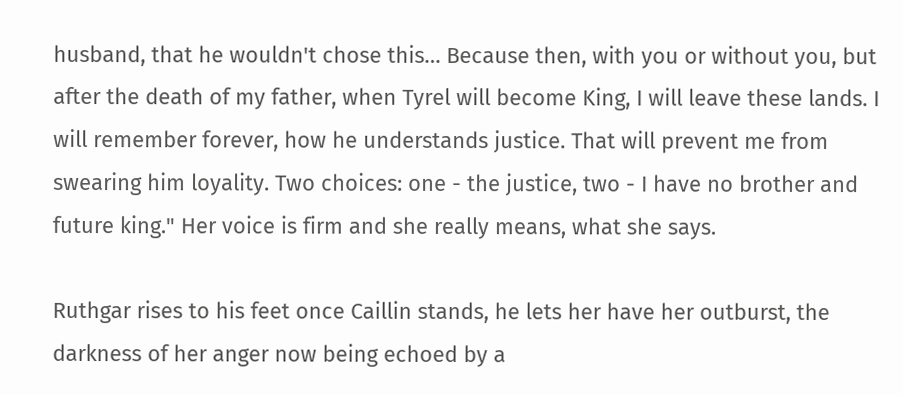husband, that he wouldn't chose this… Because then, with you or without you, but after the death of my father, when Tyrel will become King, I will leave these lands. I will remember forever, how he understands justice. That will prevent me from swearing him loyality. Two choices: one - the justice, two - I have no brother and future king." Her voice is firm and she really means, what she says.

Ruthgar rises to his feet once Caillin stands, he lets her have her outburst, the darkness of her anger now being echoed by a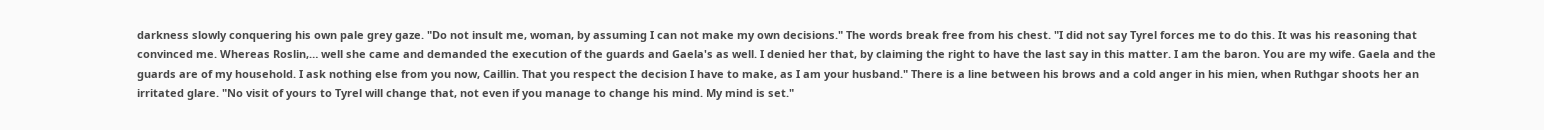darkness slowly conquering his own pale grey gaze. "Do not insult me, woman, by assuming I can not make my own decisions." The words break free from his chest. "I did not say Tyrel forces me to do this. It was his reasoning that convinced me. Whereas Roslin,… well she came and demanded the execution of the guards and Gaela's as well. I denied her that, by claiming the right to have the last say in this matter. I am the baron. You are my wife. Gaela and the guards are of my household. I ask nothing else from you now, Caillin. That you respect the decision I have to make, as I am your husband." There is a line between his brows and a cold anger in his mien, when Ruthgar shoots her an irritated glare. "No visit of yours to Tyrel will change that, not even if you manage to change his mind. My mind is set."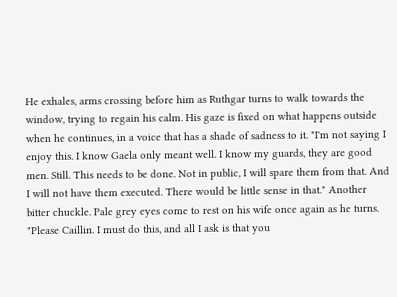He exhales, arms crossing before him as Ruthgar turns to walk towards the window, trying to regain his calm. His gaze is fixed on what happens outside when he continues, in a voice that has a shade of sadness to it. "I'm not saying I enjoy this. I know Gaela only meant well. I know my guards, they are good men. Still. This needs to be done. Not in public, I will spare them from that. And I will not have them executed. There would be little sense in that." Another bitter chuckle. Pale grey eyes come to rest on his wife once again as he turns. "Please Caillin. I must do this, and all I ask is that you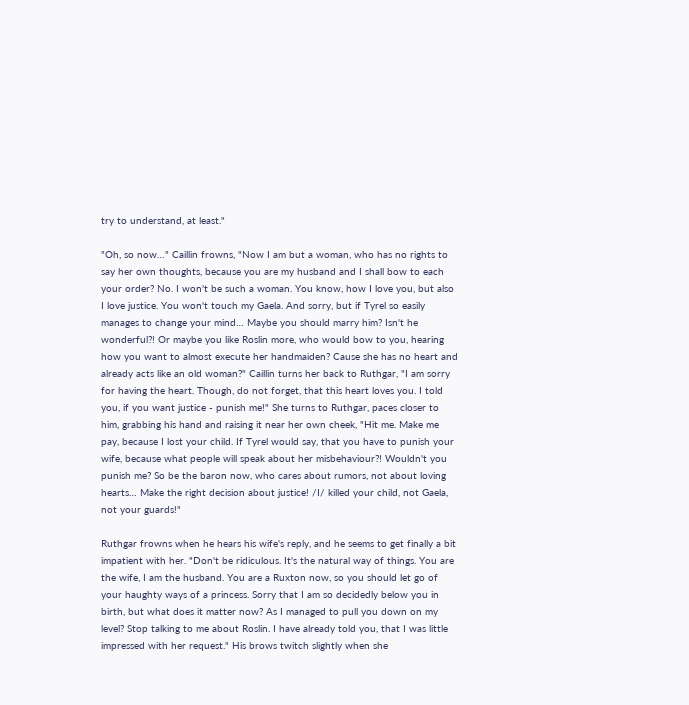try to understand, at least."

"Oh, so now…" Caillin frowns, "Now I am but a woman, who has no rights to say her own thoughts, because you are my husband and I shall bow to each your order? No. I won't be such a woman. You know, how I love you, but also I love justice. You won't touch my Gaela. And sorry, but if Tyrel so easily manages to change your mind… Maybe you should marry him? Isn't he wonderful?! Or maybe you like Roslin more, who would bow to you, hearing how you want to almost execute her handmaiden? Cause she has no heart and already acts like an old woman?" Caillin turns her back to Ruthgar, "I am sorry for having the heart. Though, do not forget, that this heart loves you. I told you, if you want justice - punish me!" She turns to Ruthgar, paces closer to him, grabbing his hand and raising it near her own cheek, "Hit me. Make me pay, because I lost your child. If Tyrel would say, that you have to punish your wife, because what people will speak about her misbehaviour?! Wouldn't you punish me? So be the baron now, who cares about rumors, not about loving hearts… Make the right decision about justice! /I/ killed your child, not Gaela, not your guards!"

Ruthgar frowns when he hears his wife's reply, and he seems to get finally a bit impatient with her. "Don't be ridiculous. It's the natural way of things. You are the wife, I am the husband. You are a Ruxton now, so you should let go of your haughty ways of a princess. Sorry that I am so decidedly below you in birth, but what does it matter now? As I managed to pull you down on my level? Stop talking to me about Roslin. I have already told you, that I was little impressed with her request." His brows twitch slightly when she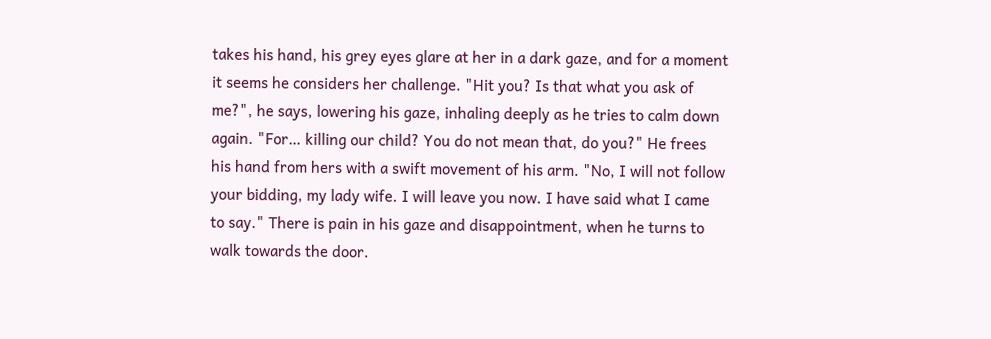takes his hand, his grey eyes glare at her in a dark gaze, and for a moment it seems he considers her challenge. "Hit you? Is that what you ask of me?", he says, lowering his gaze, inhaling deeply as he tries to calm down again. "For… killing our child? You do not mean that, do you?" He frees his hand from hers with a swift movement of his arm. "No, I will not follow your bidding, my lady wife. I will leave you now. I have said what I came to say." There is pain in his gaze and disappointment, when he turns to walk towards the door.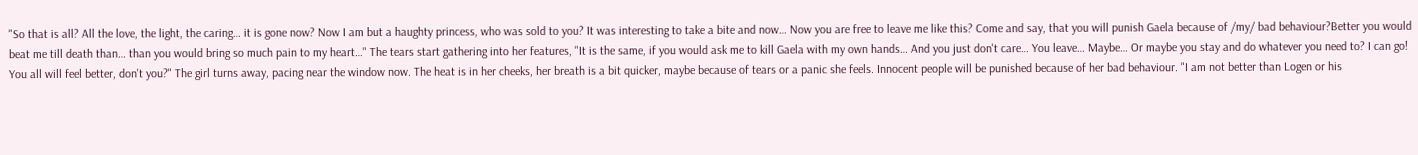"So that is all? All the love, the light, the caring… it is gone now? Now I am but a haughty princess, who was sold to you? It was interesting to take a bite and now… Now you are free to leave me like this? Come and say, that you will punish Gaela because of /my/ bad behaviour?Better you would beat me till death than… than you would bring so much pain to my heart…" The tears start gathering into her features, "It is the same, if you would ask me to kill Gaela with my own hands… And you just don't care… You leave… Maybe… Or maybe you stay and do whatever you need to? I can go! You all will feel better, don't you?" The girl turns away, pacing near the window now. The heat is in her cheeks, her breath is a bit quicker, maybe because of tears or a panic she feels. Innocent people will be punished because of her bad behaviour. "I am not better than Logen or his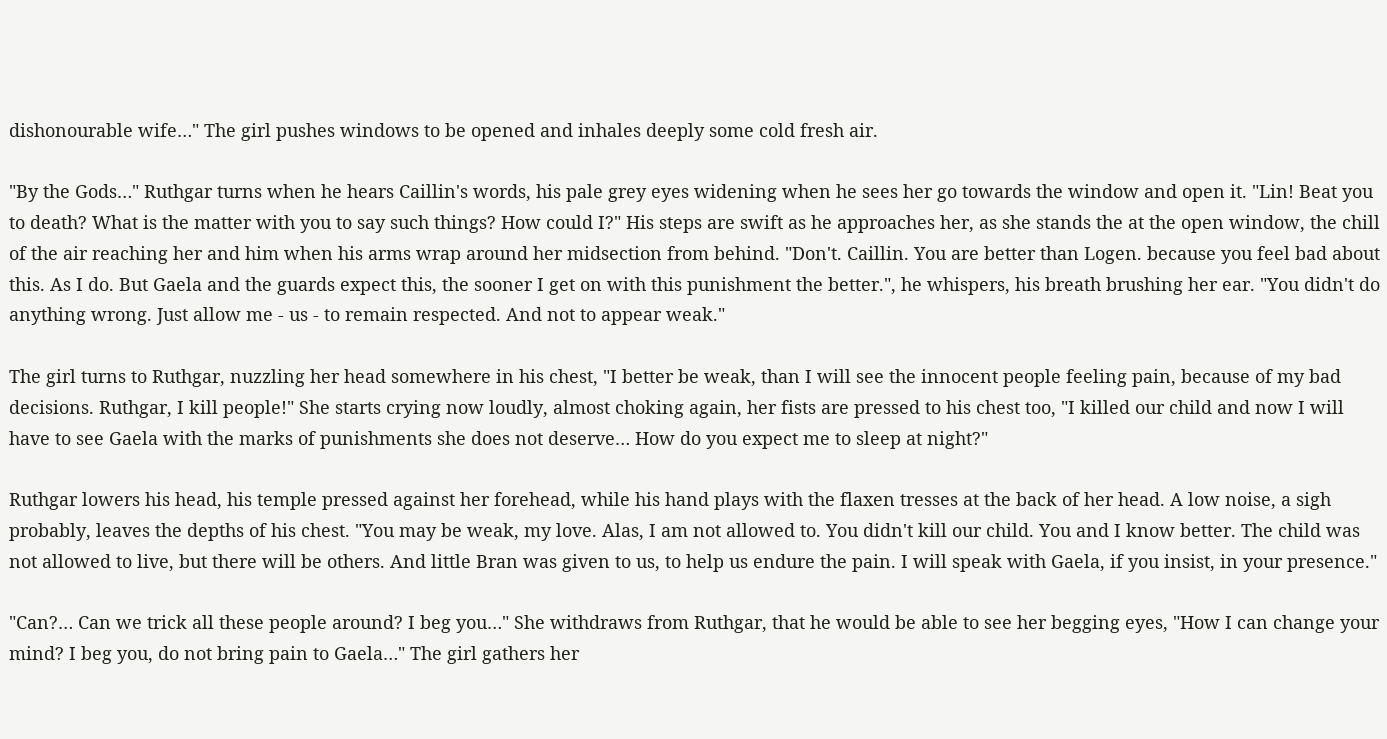dishonourable wife…" The girl pushes windows to be opened and inhales deeply some cold fresh air.

"By the Gods…" Ruthgar turns when he hears Caillin's words, his pale grey eyes widening when he sees her go towards the window and open it. "Lin! Beat you to death? What is the matter with you to say such things? How could I?" His steps are swift as he approaches her, as she stands the at the open window, the chill of the air reaching her and him when his arms wrap around her midsection from behind. "Don't. Caillin. You are better than Logen. because you feel bad about this. As I do. But Gaela and the guards expect this, the sooner I get on with this punishment the better.", he whispers, his breath brushing her ear. "You didn't do anything wrong. Just allow me - us - to remain respected. And not to appear weak."

The girl turns to Ruthgar, nuzzling her head somewhere in his chest, "I better be weak, than I will see the innocent people feeling pain, because of my bad decisions. Ruthgar, I kill people!" She starts crying now loudly, almost choking again, her fists are pressed to his chest too, "I killed our child and now I will have to see Gaela with the marks of punishments she does not deserve… How do you expect me to sleep at night?"

Ruthgar lowers his head, his temple pressed against her forehead, while his hand plays with the flaxen tresses at the back of her head. A low noise, a sigh probably, leaves the depths of his chest. "You may be weak, my love. Alas, I am not allowed to. You didn't kill our child. You and I know better. The child was not allowed to live, but there will be others. And little Bran was given to us, to help us endure the pain. I will speak with Gaela, if you insist, in your presence."

"Can?… Can we trick all these people around? I beg you…" She withdraws from Ruthgar, that he would be able to see her begging eyes, "How I can change your mind? I beg you, do not bring pain to Gaela…" The girl gathers her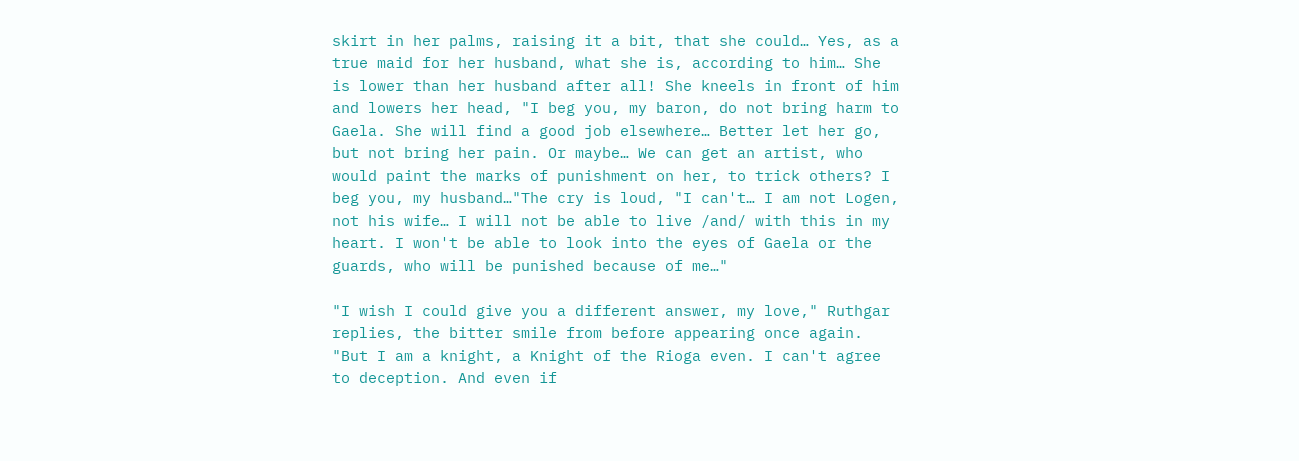skirt in her palms, raising it a bit, that she could… Yes, as a true maid for her husband, what she is, according to him… She is lower than her husband after all! She kneels in front of him and lowers her head, "I beg you, my baron, do not bring harm to Gaela. She will find a good job elsewhere… Better let her go, but not bring her pain. Or maybe… We can get an artist, who would paint the marks of punishment on her, to trick others? I beg you, my husband…"The cry is loud, "I can't… I am not Logen, not his wife… I will not be able to live /and/ with this in my heart. I won't be able to look into the eyes of Gaela or the guards, who will be punished because of me…"

"I wish I could give you a different answer, my love," Ruthgar replies, the bitter smile from before appearing once again. "But I am a knight, a Knight of the Rioga even. I can't agree to deception. And even if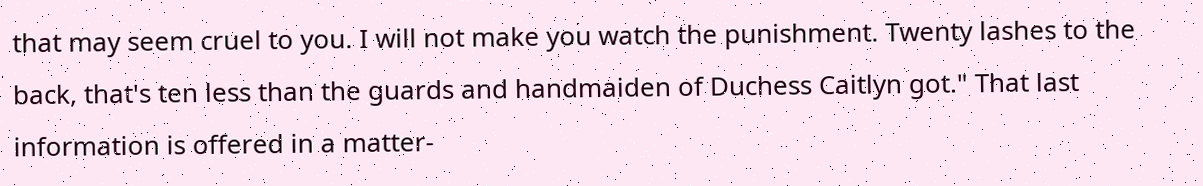that may seem cruel to you. I will not make you watch the punishment. Twenty lashes to the back, that's ten less than the guards and handmaiden of Duchess Caitlyn got." That last information is offered in a matter-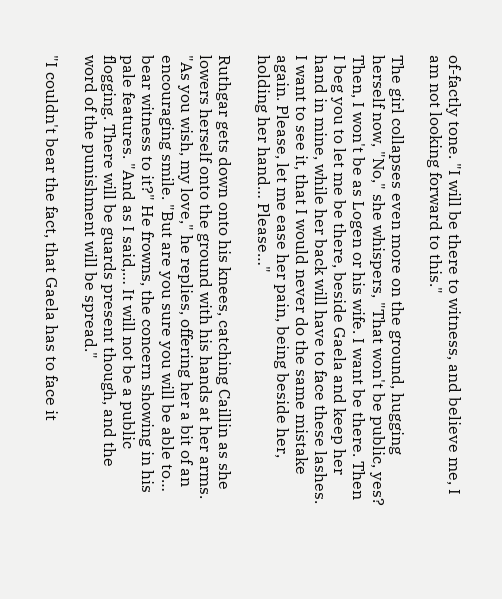of-factly tone. "I will be there to witness, and believe me, I am not looking forward to this."

The girl collapses even more on the ground, hugging herself now, "No," she whispers, "That won't be public, yes? Then, I won't be as Logen or his wife. I want be there. Then I beg you to let me be there, beside Gaela and keep her hand in mine, while her back will have to face these lashes. I want to see it, that I would never do the same mistake again. Please, let me ease her pain, being beside her, holding her hand… Please…"

Ruthgar gets down onto his knees, catching Caillin as she lowers herself onto the ground with his hands at her arms. "As you wish, my love," he replies, offering her a bit of an encouraging smile. "But are you sure you will be able to… bear witness to it?" He frowns, the concern showing in his pale features. "And as I said,… It will not be a public flogging. There will be guards present though, and the word of the punishment will be spread."

"I couldn't bear the fact, that Gaela has to face it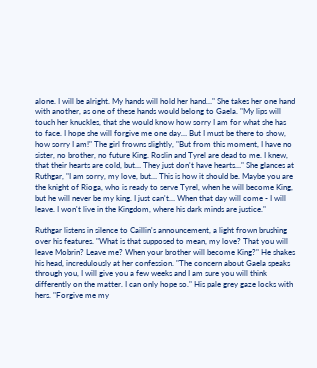alone. I will be alright. My hands will hold her hand…" She takes her one hand with another, as one of these hands would belong to Gaela. "My lips will touch her knuckles, that she would know how sorry I am for what she has to face. I hope she will forgive me one day… But I must be there to show, how sorry I am!" The girl frowns slightly, "But from this moment, I have no sister, no brother, no future King. Roslin and Tyrel are dead to me. I knew, that their hearts are cold, but… They just don't have hearts…" She glances at Ruthgar, "I am sorry, my love, but… This is how it should be. Maybe you are the knight of Rioga, who is ready to serve Tyrel, when he will become King, but he will never be my king. I just can't… When that day will come - I will leave. I won't live in the Kingdom, where his dark minds are justice."

Ruthgar listens in silence to Caillin's announcement, a light frown brushing over his features. "What is that supposed to mean, my love? That you will leave Mobrin? Leave me? When your brother will become King?" He shakes his head, incredulously at her confession. "The concern about Gaela speaks through you, I will give you a few weeks and I am sure you will think differently on the matter. I can only hope so." His pale grey gaze locks with hers. "Forgive me my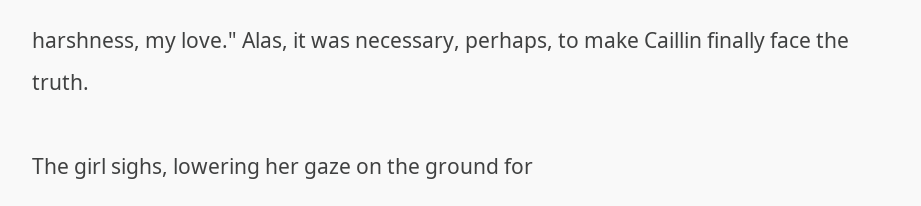harshness, my love." Alas, it was necessary, perhaps, to make Caillin finally face the truth.

The girl sighs, lowering her gaze on the ground for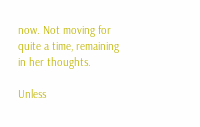now. Not moving for quite a time, remaining in her thoughts.

Unless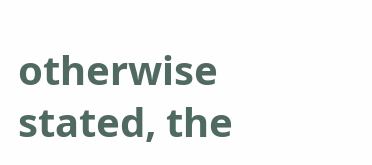otherwise stated, the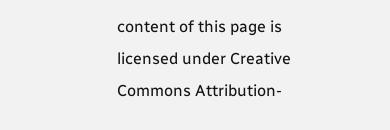content of this page is licensed under Creative Commons Attribution-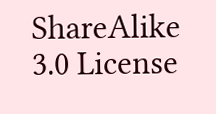ShareAlike 3.0 License